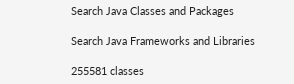Search Java Classes and Packages

Search Java Frameworks and Libraries

255581 classes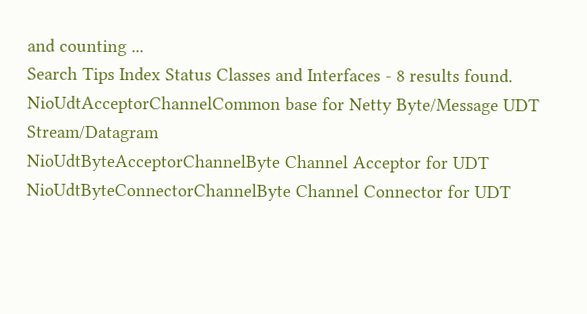and counting ...
Search Tips Index Status Classes and Interfaces - 8 results found.
NioUdtAcceptorChannelCommon base for Netty Byte/Message UDT Stream/Datagram
NioUdtByteAcceptorChannelByte Channel Acceptor for UDT
NioUdtByteConnectorChannelByte Channel Connector for UDT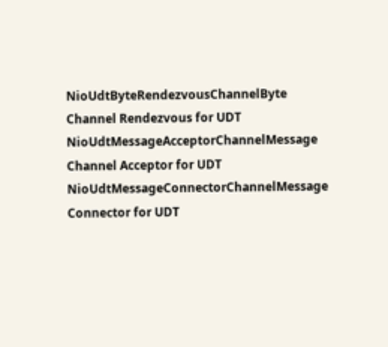NioUdtByteRendezvousChannelByte Channel Rendezvous for UDT
NioUdtMessageAcceptorChannelMessage Channel Acceptor for UDT
NioUdtMessageConnectorChannelMessage Connector for UDT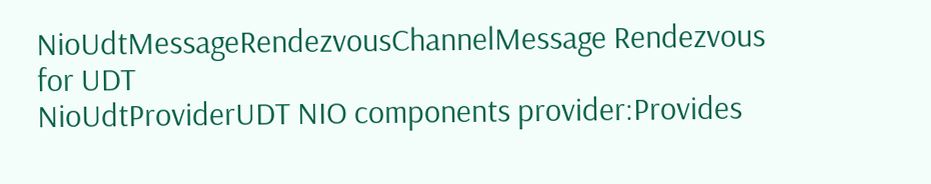NioUdtMessageRendezvousChannelMessage Rendezvous for UDT
NioUdtProviderUDT NIO components provider:Provides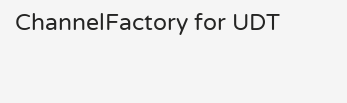ChannelFactory for UDT